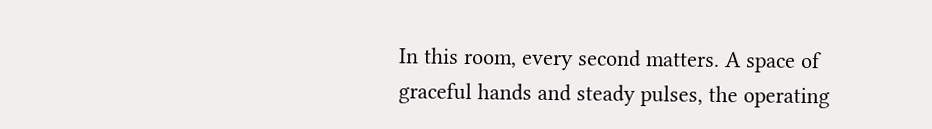In this room, every second matters. A space of graceful hands and steady pulses, the operating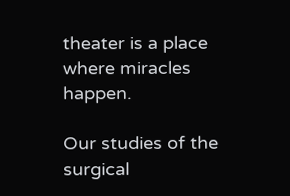theater is a place where miracles happen.

Our studies of the surgical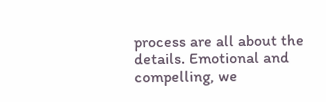process are all about the details. Emotional and compelling, we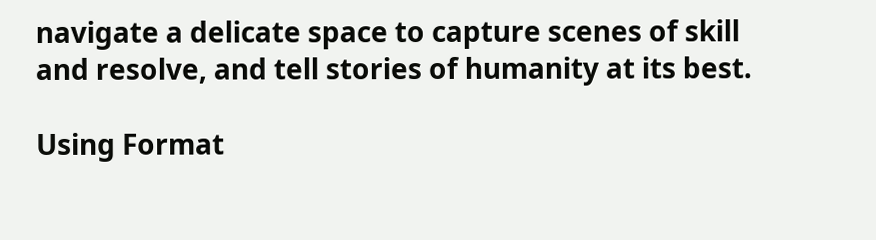navigate a delicate space to capture scenes of skill and resolve, and tell stories of humanity at its best.

Using Format